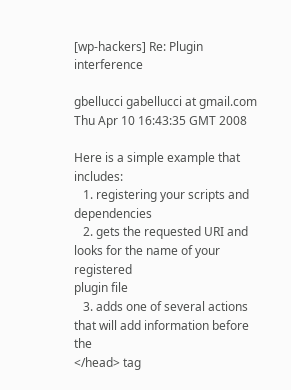[wp-hackers] Re: Plugin interference

gbellucci gabellucci at gmail.com
Thu Apr 10 16:43:35 GMT 2008

Here is a simple example that includes:
   1. registering your scripts and dependencies
   2. gets the requested URI and looks for the name of your registered
plugin file
   3. adds one of several actions that will add information before the
</head> tag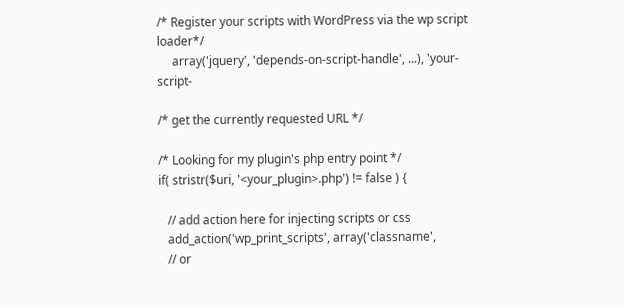/* Register your scripts with WordPress via the wp script loader*/
     array('jquery', 'depends-on-script-handle', ...), 'your-script-

/* get the currently requested URL */

/* Looking for my plugin's php entry point */
if( stristr($uri, '<your_plugin>.php') != false ) {

   // add action here for injecting scripts or css
   add_action('wp_print_scripts', array('classname',
   // or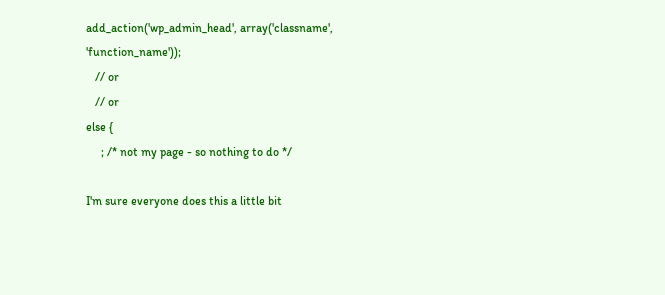add_action('wp_admin_head', array('classname', 'function_name'));
   // or
   // or
else {
     ; /* not my page - so nothing to do */

I'm sure everyone does this a little bit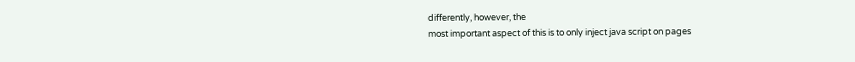differently, however, the
most important aspect of this is to only inject java script on pages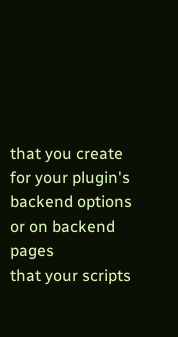that you create for your plugin's backend options or on backend pages
that your scripts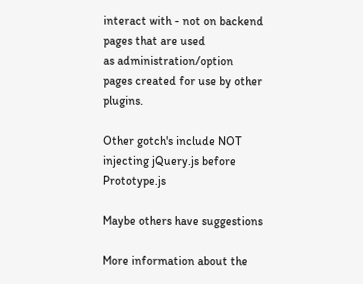interact with - not on backend pages that are used
as administration/option pages created for use by other plugins.

Other gotch's include NOT injecting jQuery.js before Prototype.js

Maybe others have suggestions

More information about the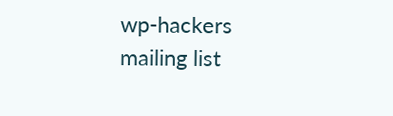wp-hackers mailing list